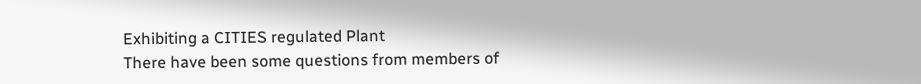Exhibiting a CITIES regulated Plant
There have been some questions from members of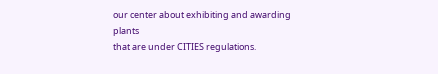our center about exhibiting and awarding plants
that are under CITIES regulations.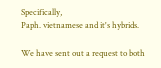Specifically,
Paph. vietnamese and it's hybrids.

We have sent out a request to both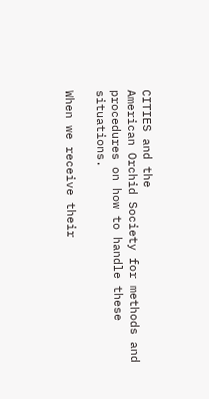CITIES and the
American Orchid Society for methods and
procedures on how to handle these situations.

When we receive their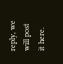reply, we will post it here.